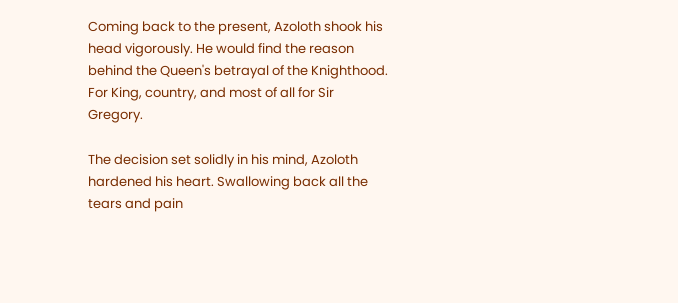Coming back to the present, Azoloth shook his head vigorously. He would find the reason behind the Queen's betrayal of the Knighthood. For King, country, and most of all for Sir Gregory.

The decision set solidly in his mind, Azoloth hardened his heart. Swallowing back all the tears and pain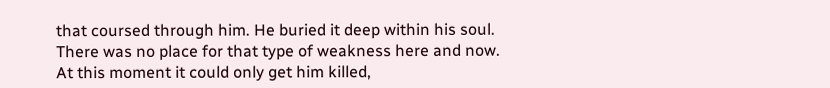that coursed through him. He buried it deep within his soul. There was no place for that type of weakness here and now. At this moment it could only get him killed,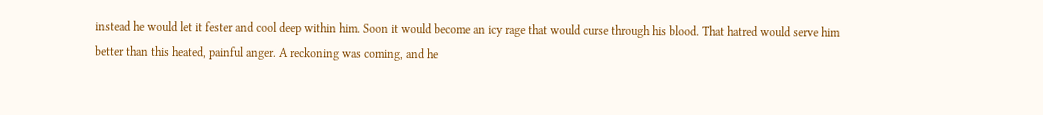instead he would let it fester and cool deep within him. Soon it would become an icy rage that would curse through his blood. That hatred would serve him better than this heated, painful anger. A reckoning was coming, and he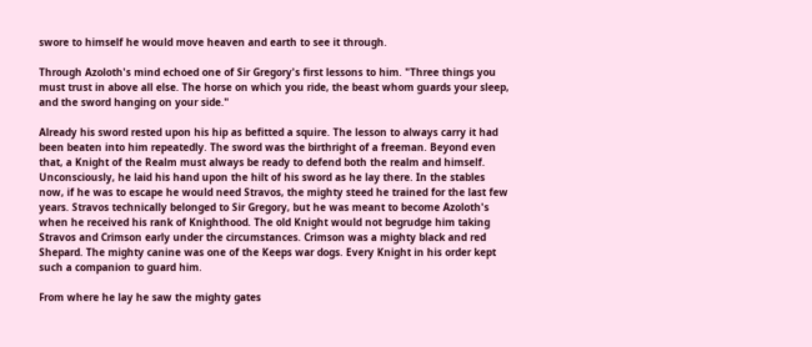swore to himself he would move heaven and earth to see it through.

Through Azoloth's mind echoed one of Sir Gregory's first lessons to him. "Three things you must trust in above all else. The horse on which you ride, the beast whom guards your sleep, and the sword hanging on your side."

Already his sword rested upon his hip as befitted a squire. The lesson to always carry it had been beaten into him repeatedly. The sword was the birthright of a freeman. Beyond even that, a Knight of the Realm must always be ready to defend both the realm and himself. Unconsciously, he laid his hand upon the hilt of his sword as he lay there. In the stables now, if he was to escape he would need Stravos, the mighty steed he trained for the last few years. Stravos technically belonged to Sir Gregory, but he was meant to become Azoloth's when he received his rank of Knighthood. The old Knight would not begrudge him taking Stravos and Crimson early under the circumstances. Crimson was a mighty black and red Shepard. The mighty canine was one of the Keeps war dogs. Every Knight in his order kept such a companion to guard him.

From where he lay he saw the mighty gates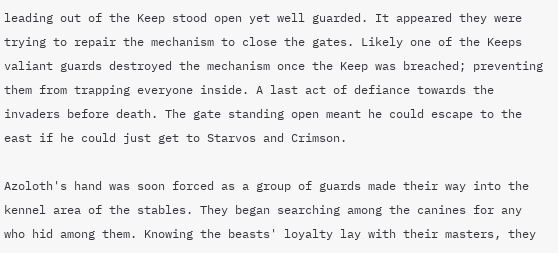leading out of the Keep stood open yet well guarded. It appeared they were trying to repair the mechanism to close the gates. Likely one of the Keeps valiant guards destroyed the mechanism once the Keep was breached; preventing them from trapping everyone inside. A last act of defiance towards the invaders before death. The gate standing open meant he could escape to the east if he could just get to Starvos and Crimson.

Azoloth's hand was soon forced as a group of guards made their way into the kennel area of the stables. They began searching among the canines for any who hid among them. Knowing the beasts' loyalty lay with their masters, they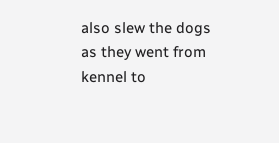also slew the dogs as they went from kennel to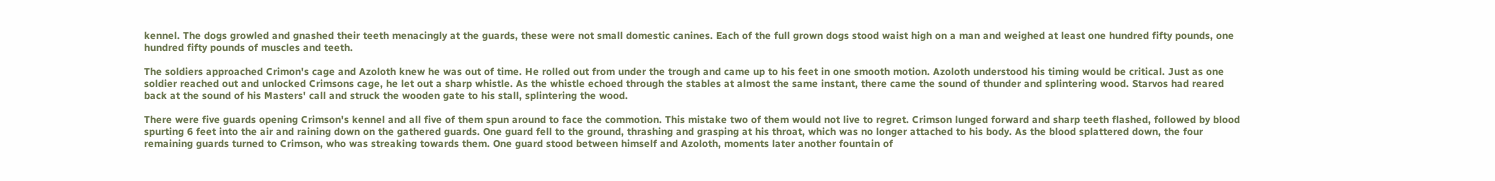kennel. The dogs growled and gnashed their teeth menacingly at the guards, these were not small domestic canines. Each of the full grown dogs stood waist high on a man and weighed at least one hundred fifty pounds, one hundred fifty pounds of muscles and teeth.

The soldiers approached Crimon's cage and Azoloth knew he was out of time. He rolled out from under the trough and came up to his feet in one smooth motion. Azoloth understood his timing would be critical. Just as one soldier reached out and unlocked Crimsons cage, he let out a sharp whistle. As the whistle echoed through the stables at almost the same instant, there came the sound of thunder and splintering wood. Starvos had reared back at the sound of his Masters' call and struck the wooden gate to his stall, splintering the wood.

There were five guards opening Crimson's kennel and all five of them spun around to face the commotion. This mistake two of them would not live to regret. Crimson lunged forward and sharp teeth flashed, followed by blood spurting 6 feet into the air and raining down on the gathered guards. One guard fell to the ground, thrashing and grasping at his throat, which was no longer attached to his body. As the blood splattered down, the four remaining guards turned to Crimson, who was streaking towards them. One guard stood between himself and Azoloth, moments later another fountain of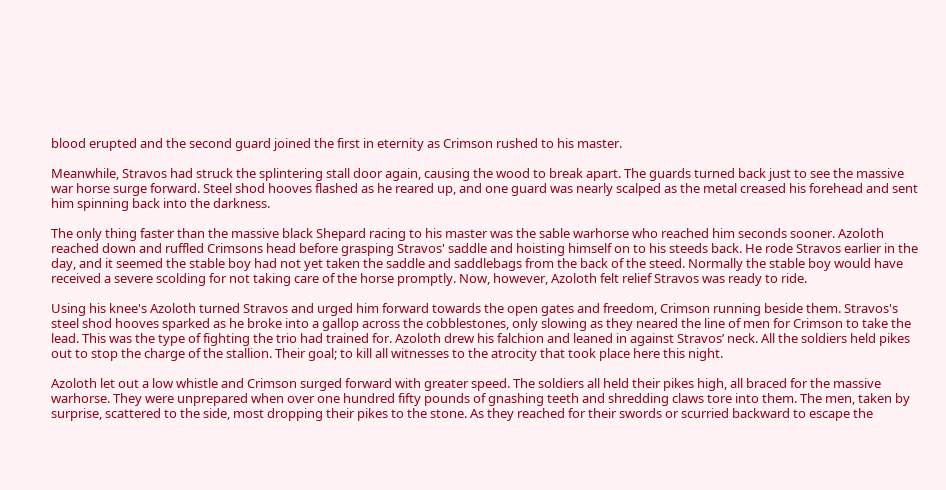blood erupted and the second guard joined the first in eternity as Crimson rushed to his master.

Meanwhile, Stravos had struck the splintering stall door again, causing the wood to break apart. The guards turned back just to see the massive war horse surge forward. Steel shod hooves flashed as he reared up, and one guard was nearly scalped as the metal creased his forehead and sent him spinning back into the darkness.

The only thing faster than the massive black Shepard racing to his master was the sable warhorse who reached him seconds sooner. Azoloth reached down and ruffled Crimsons head before grasping Stravos' saddle and hoisting himself on to his steeds back. He rode Stravos earlier in the day, and it seemed the stable boy had not yet taken the saddle and saddlebags from the back of the steed. Normally the stable boy would have received a severe scolding for not taking care of the horse promptly. Now, however, Azoloth felt relief Stravos was ready to ride.

Using his knee's Azoloth turned Stravos and urged him forward towards the open gates and freedom, Crimson running beside them. Stravos's steel shod hooves sparked as he broke into a gallop across the cobblestones, only slowing as they neared the line of men for Crimson to take the lead. This was the type of fighting the trio had trained for. Azoloth drew his falchion and leaned in against Stravos’ neck. All the soldiers held pikes out to stop the charge of the stallion. Their goal; to kill all witnesses to the atrocity that took place here this night.

Azoloth let out a low whistle and Crimson surged forward with greater speed. The soldiers all held their pikes high, all braced for the massive warhorse. They were unprepared when over one hundred fifty pounds of gnashing teeth and shredding claws tore into them. The men, taken by surprise, scattered to the side, most dropping their pikes to the stone. As they reached for their swords or scurried backward to escape the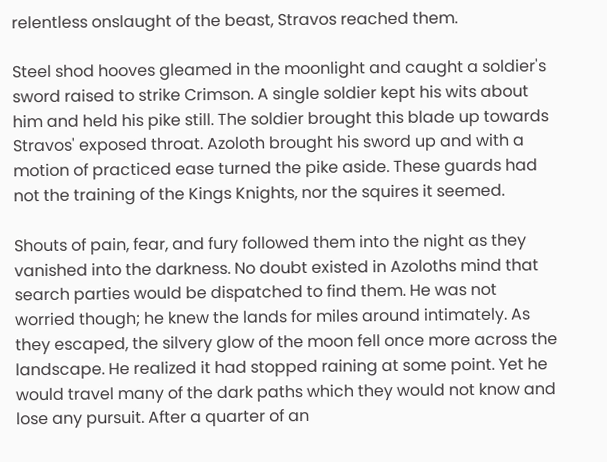relentless onslaught of the beast, Stravos reached them.

Steel shod hooves gleamed in the moonlight and caught a soldier's sword raised to strike Crimson. A single soldier kept his wits about him and held his pike still. The soldier brought this blade up towards Stravos' exposed throat. Azoloth brought his sword up and with a motion of practiced ease turned the pike aside. These guards had not the training of the Kings Knights, nor the squires it seemed.

Shouts of pain, fear, and fury followed them into the night as they vanished into the darkness. No doubt existed in Azoloths mind that search parties would be dispatched to find them. He was not worried though; he knew the lands for miles around intimately. As they escaped, the silvery glow of the moon fell once more across the landscape. He realized it had stopped raining at some point. Yet he would travel many of the dark paths which they would not know and lose any pursuit. After a quarter of an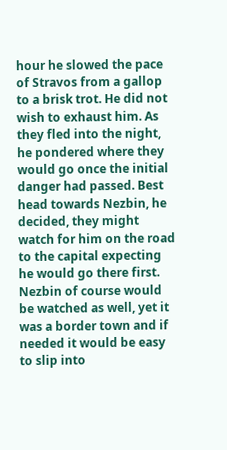hour he slowed the pace of Stravos from a gallop to a brisk trot. He did not wish to exhaust him. As they fled into the night, he pondered where they would go once the initial danger had passed. Best head towards Nezbin, he decided, they might watch for him on the road to the capital expecting he would go there first. Nezbin of course would be watched as well, yet it was a border town and if needed it would be easy to slip into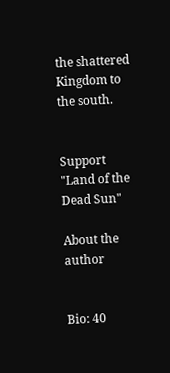the shattered Kingdom to the south.


Support "Land of the Dead Sun"

About the author


Bio: 40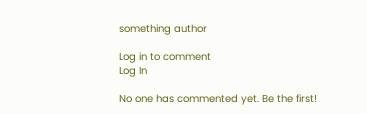something author

Log in to comment
Log In

No one has commented yet. Be the first!